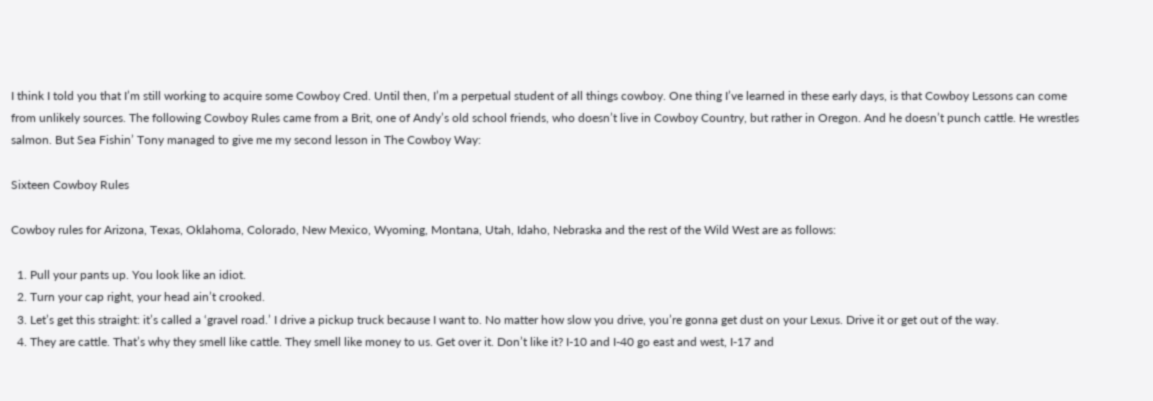I think I told you that I’m still working to acquire some Cowboy Cred. Until then, I’m a perpetual student of all things cowboy. One thing I’ve learned in these early days, is that Cowboy Lessons can come from unlikely sources. The following Cowboy Rules came from a Brit, one of Andy’s old school friends, who doesn’t live in Cowboy Country, but rather in Oregon. And he doesn’t punch cattle. He wrestles salmon. But Sea Fishin’ Tony managed to give me my second lesson in The Cowboy Way:

Sixteen Cowboy Rules

Cowboy rules for Arizona, Texas, Oklahoma, Colorado, New Mexico, Wyoming, Montana, Utah, Idaho, Nebraska and the rest of the Wild West are as follows:

  1. Pull your pants up. You look like an idiot.
  2. Turn your cap right, your head ain’t crooked.
  3. Let’s get this straight: it’s called a ‘gravel road.’ I drive a pickup truck because I want to. No matter how slow you drive, you’re gonna get dust on your Lexus. Drive it or get out of the way.
  4. They are cattle. That’s why they smell like cattle. They smell like money to us. Get over it. Don’t like it? I-10 and I-40 go east and west, I-17 and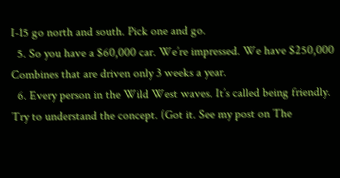I-15 go north and south. Pick one and go.
  5. So you have a $60,000 car. We’re impressed. We have $250,000 Combines that are driven only 3 weeks a year.
  6. Every person in the Wild West waves. It’s called being friendly. Try to understand the concept. (Got it. See my post on The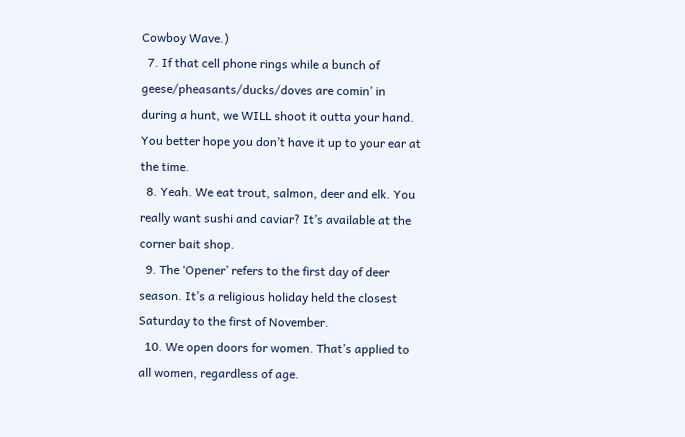Cowboy Wave.)
  7. If that cell phone rings while a bunch of geese/pheasants/ducks/doves are comin’ in during a hunt, we WILL shoot it outta your hand. You better hope you don’t have it up to your ear at the time.
  8. Yeah. We eat trout, salmon, deer and elk. You really want sushi and caviar? It’s available at the corner bait shop.
  9. The ‘Opener’ refers to the first day of deer season. It’s a religious holiday held the closest Saturday to the first of November.
  10. We open doors for women. That’s applied to all women, regardless of age.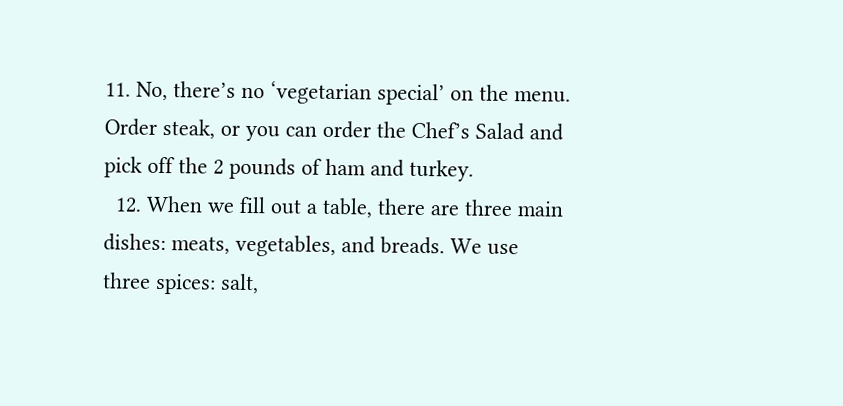11. No, there’s no ‘vegetarian special’ on the menu. Order steak, or you can order the Chef’s Salad and pick off the 2 pounds of ham and turkey.
  12. When we fill out a table, there are three main dishes: meats, vegetables, and breads. We use three spices: salt,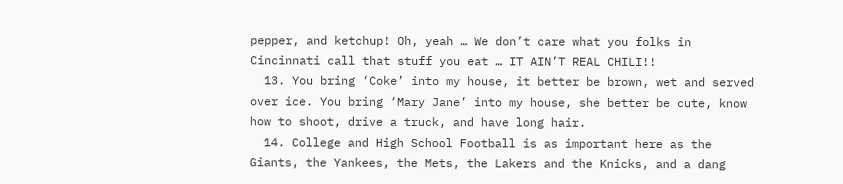pepper, and ketchup! Oh, yeah … We don’t care what you folks in Cincinnati call that stuff you eat … IT AIN’T REAL CHILI!!
  13. You bring ‘Coke’ into my house, it better be brown, wet and served over ice. You bring ‘Mary Jane’ into my house, she better be cute, know how to shoot, drive a truck, and have long hair.
  14. College and High School Football is as important here as the Giants, the Yankees, the Mets, the Lakers and the Knicks, and a dang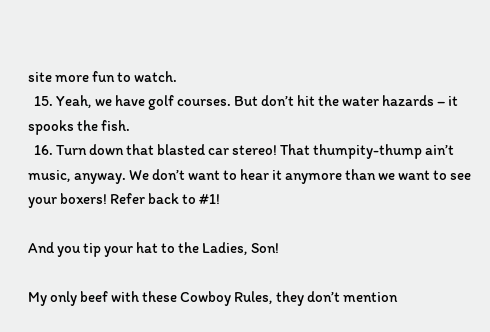site more fun to watch.
  15. Yeah, we have golf courses. But don’t hit the water hazards – it spooks the fish.
  16. Turn down that blasted car stereo! That thumpity-thump ain’t music, anyway. We don’t want to hear it anymore than we want to see your boxers! Refer back to #1!

And you tip your hat to the Ladies, Son!

My only beef with these Cowboy Rules, they don’t mention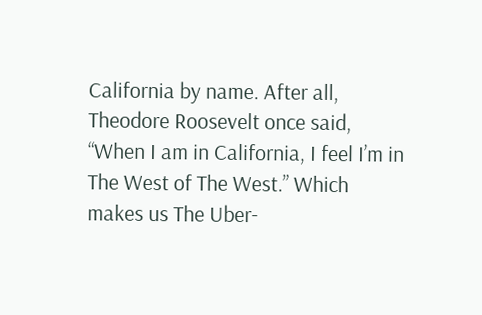California by name. After all, Theodore Roosevelt once said, “When I am in California, I feel I’m in The West of The West.” Which makes us The Uber-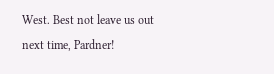West. Best not leave us out next time, Pardner!